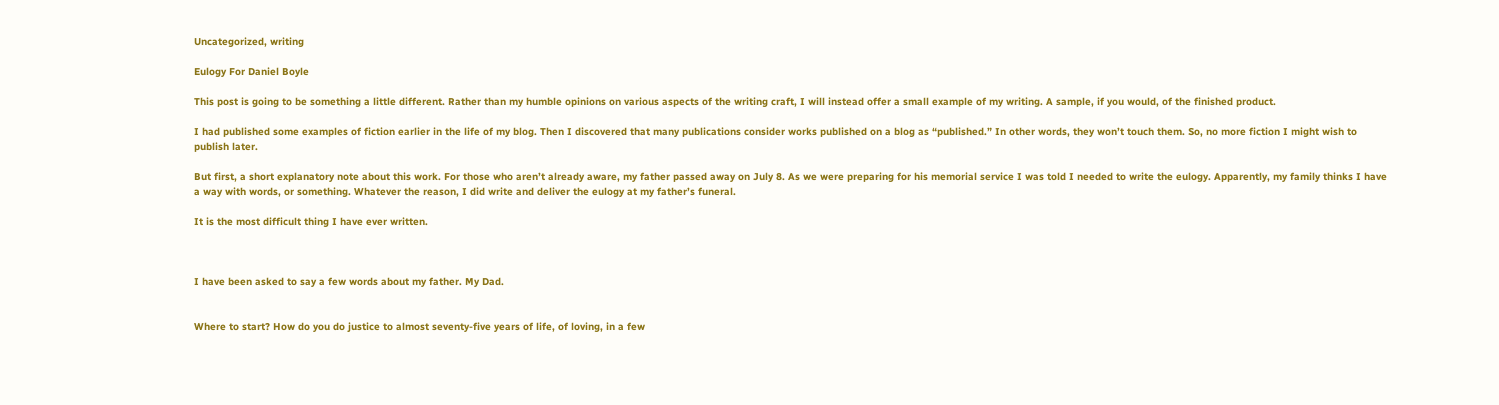Uncategorized, writing

Eulogy For Daniel Boyle

This post is going to be something a little different. Rather than my humble opinions on various aspects of the writing craft, I will instead offer a small example of my writing. A sample, if you would, of the finished product.

I had published some examples of fiction earlier in the life of my blog. Then I discovered that many publications consider works published on a blog as “published.” In other words, they won’t touch them. So, no more fiction I might wish to publish later.

But first, a short explanatory note about this work. For those who aren’t already aware, my father passed away on July 8. As we were preparing for his memorial service I was told I needed to write the eulogy. Apparently, my family thinks I have a way with words, or something. Whatever the reason, I did write and deliver the eulogy at my father’s funeral.

It is the most difficult thing I have ever written.



I have been asked to say a few words about my father. My Dad.


Where to start? How do you do justice to almost seventy-five years of life, of loving, in a few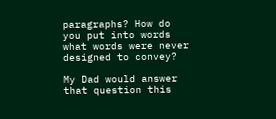paragraphs? How do you put into words what words were never designed to convey?

My Dad would answer that question this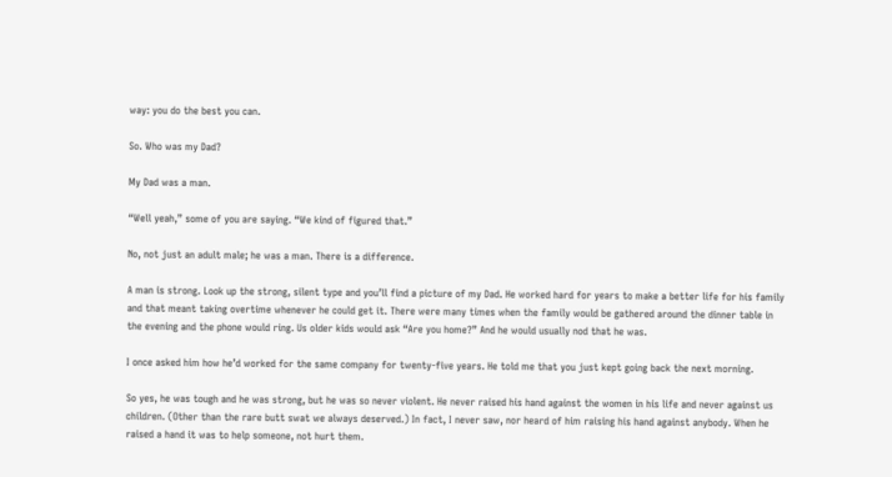way: you do the best you can.

So. Who was my Dad?

My Dad was a man.

“Well yeah,” some of you are saying. “We kind of figured that.”

No, not just an adult male; he was a man. There is a difference.

A man is strong. Look up the strong, silent type and you’ll find a picture of my Dad. He worked hard for years to make a better life for his family and that meant taking overtime whenever he could get it. There were many times when the family would be gathered around the dinner table in the evening and the phone would ring. Us older kids would ask “Are you home?” And he would usually nod that he was.

I once asked him how he’d worked for the same company for twenty-five years. He told me that you just kept going back the next morning.

So yes, he was tough and he was strong, but he was so never violent. He never raised his hand against the women in his life and never against us children. (Other than the rare butt swat we always deserved.) In fact, I never saw, nor heard of him raising his hand against anybody. When he raised a hand it was to help someone, not hurt them.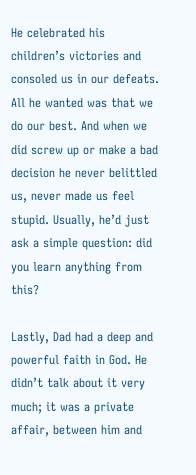He celebrated his children’s victories and consoled us in our defeats. All he wanted was that we do our best. And when we did screw up or make a bad decision he never belittled us, never made us feel stupid. Usually, he’d just ask a simple question: did you learn anything from this?

Lastly, Dad had a deep and powerful faith in God. He didn’t talk about it very much; it was a private affair, between him and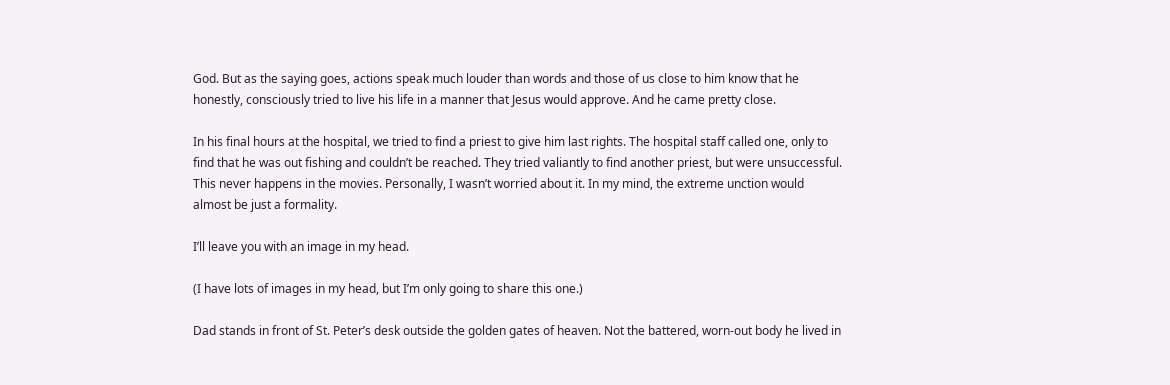God. But as the saying goes, actions speak much louder than words and those of us close to him know that he honestly, consciously tried to live his life in a manner that Jesus would approve. And he came pretty close.

In his final hours at the hospital, we tried to find a priest to give him last rights. The hospital staff called one, only to find that he was out fishing and couldn’t be reached. They tried valiantly to find another priest, but were unsuccessful. This never happens in the movies. Personally, I wasn’t worried about it. In my mind, the extreme unction would almost be just a formality.

I’ll leave you with an image in my head.

(I have lots of images in my head, but I’m only going to share this one.)

Dad stands in front of St. Peter’s desk outside the golden gates of heaven. Not the battered, worn-out body he lived in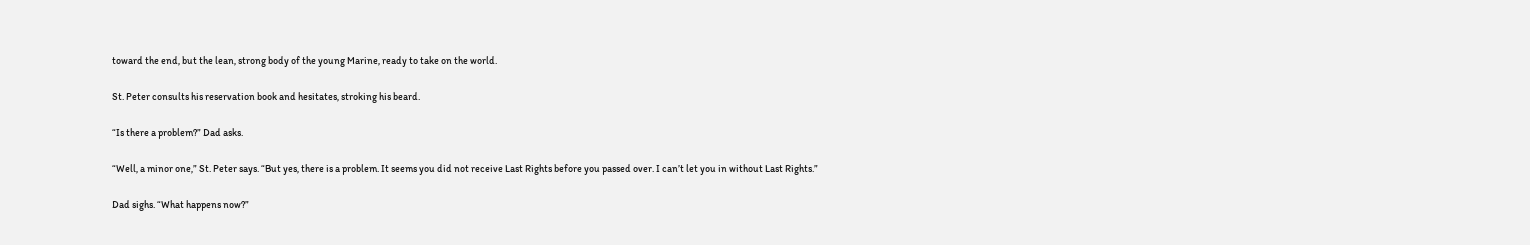toward the end, but the lean, strong body of the young Marine, ready to take on the world.

St. Peter consults his reservation book and hesitates, stroking his beard.

“Is there a problem?” Dad asks.

“Well, a minor one,” St. Peter says. “But yes, there is a problem. It seems you did not receive Last Rights before you passed over. I can’t let you in without Last Rights.”

Dad sighs. “What happens now?”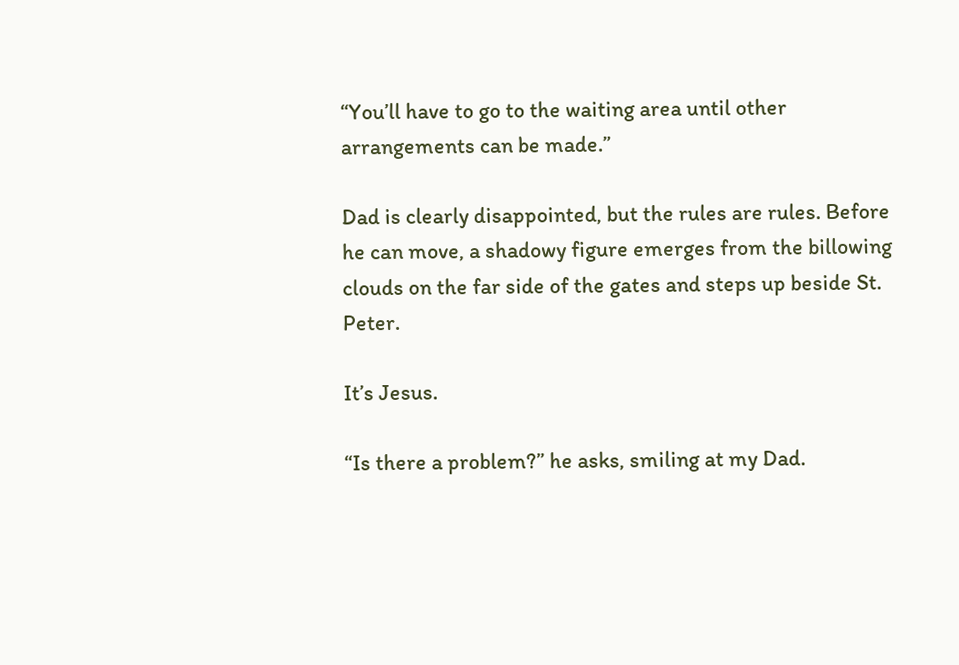“You’ll have to go to the waiting area until other arrangements can be made.”

Dad is clearly disappointed, but the rules are rules. Before he can move, a shadowy figure emerges from the billowing clouds on the far side of the gates and steps up beside St. Peter.

It’s Jesus.

“Is there a problem?” he asks, smiling at my Dad.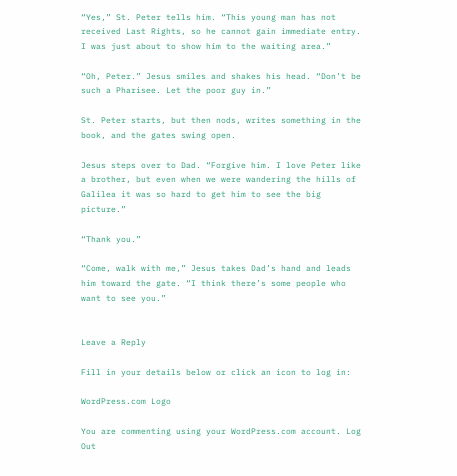“Yes,” St. Peter tells him. “This young man has not received Last Rights, so he cannot gain immediate entry. I was just about to show him to the waiting area.”

“Oh, Peter.” Jesus smiles and shakes his head. “Don’t be such a Pharisee. Let the poor guy in.”

St. Peter starts, but then nods, writes something in the book, and the gates swing open.

Jesus steps over to Dad. “Forgive him. I love Peter like a brother, but even when we were wandering the hills of Galilea it was so hard to get him to see the big picture.”

“Thank you.”

“Come, walk with me,” Jesus takes Dad’s hand and leads him toward the gate. “I think there’s some people who want to see you.”


Leave a Reply

Fill in your details below or click an icon to log in:

WordPress.com Logo

You are commenting using your WordPress.com account. Log Out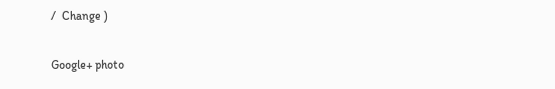/  Change )

Google+ photo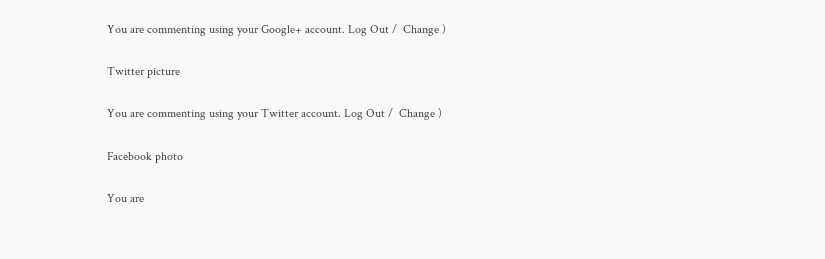You are commenting using your Google+ account. Log Out /  Change )

Twitter picture

You are commenting using your Twitter account. Log Out /  Change )

Facebook photo

You are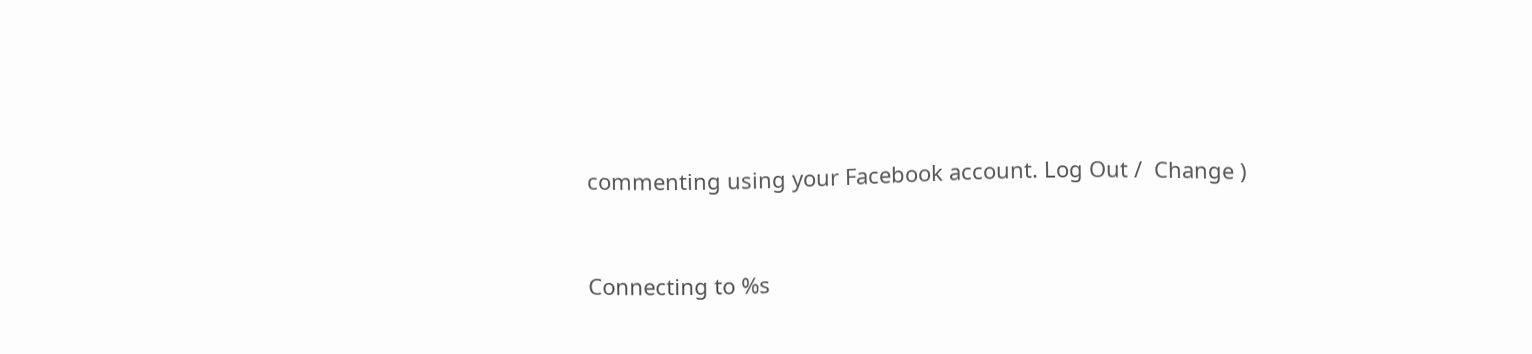commenting using your Facebook account. Log Out /  Change )


Connecting to %s